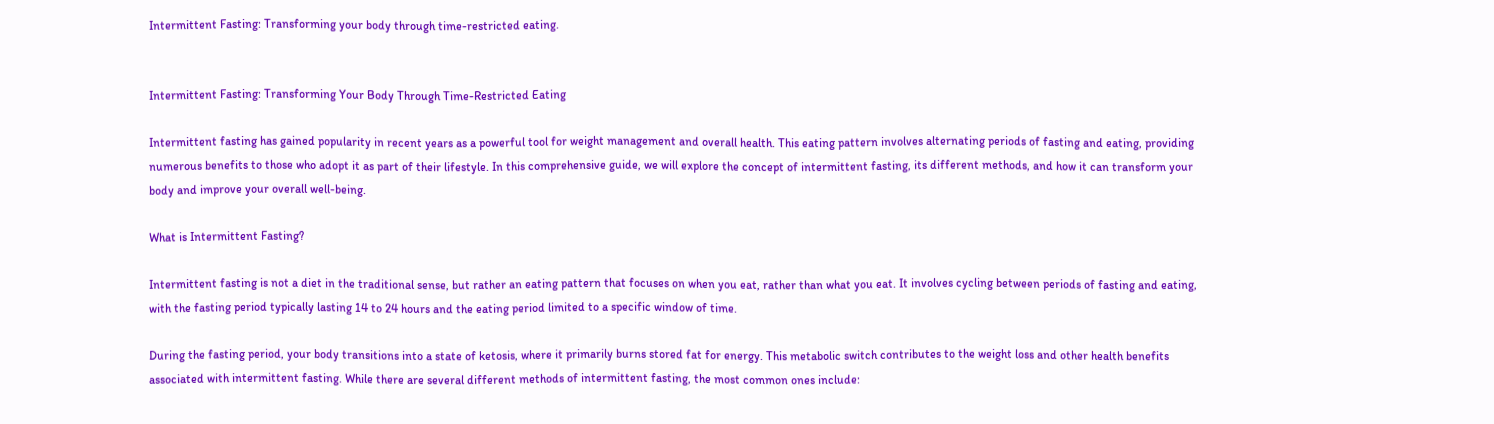Intermittent Fasting: Transforming your body through time-restricted eating.


Intermittent Fasting: Transforming Your Body Through Time-Restricted Eating

Intermittent fasting has gained popularity in recent years as a powerful tool for weight management and overall health. This eating pattern involves alternating periods of fasting and eating, providing numerous benefits to those who adopt it as part of their lifestyle. In this comprehensive guide, we will explore the concept of intermittent fasting, its different methods, and how it can transform your body and improve your overall well-being.

What is Intermittent Fasting?

Intermittent fasting is not a diet in the traditional sense, but rather an eating pattern that focuses on when you eat, rather than what you eat. It involves cycling between periods of fasting and eating, with the fasting period typically lasting 14 to 24 hours and the eating period limited to a specific window of time.

During the fasting period, your body transitions into a state of ketosis, where it primarily burns stored fat for energy. This metabolic switch contributes to the weight loss and other health benefits associated with intermittent fasting. While there are several different methods of intermittent fasting, the most common ones include: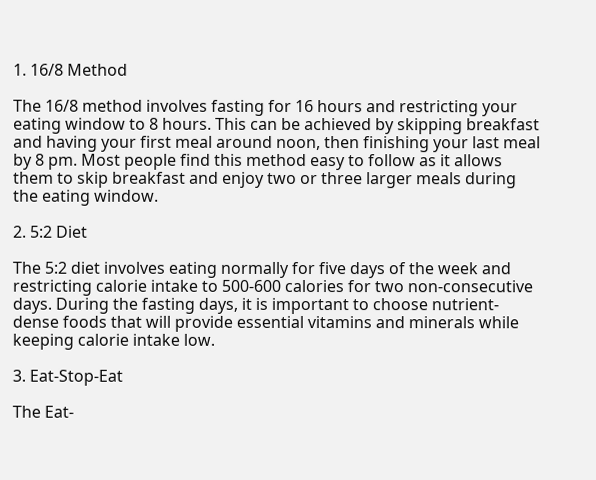1. 16/8 Method

The 16/8 method involves fasting for 16 hours and restricting your eating window to 8 hours. This can be achieved by skipping breakfast and having your first meal around noon, then finishing your last meal by 8 pm. Most people find this method easy to follow as it allows them to skip breakfast and enjoy two or three larger meals during the eating window.

2. 5:2 Diet

The 5:2 diet involves eating normally for five days of the week and restricting calorie intake to 500-600 calories for two non-consecutive days. During the fasting days, it is important to choose nutrient-dense foods that will provide essential vitamins and minerals while keeping calorie intake low.

3. Eat-Stop-Eat

The Eat-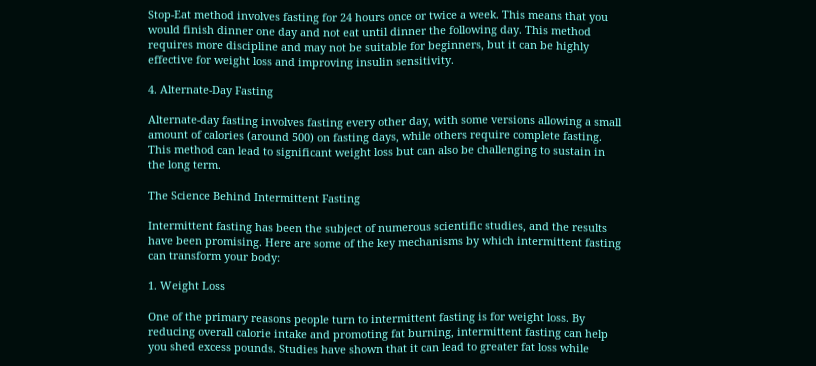Stop-Eat method involves fasting for 24 hours once or twice a week. This means that you would finish dinner one day and not eat until dinner the following day. This method requires more discipline and may not be suitable for beginners, but it can be highly effective for weight loss and improving insulin sensitivity.

4. Alternate-Day Fasting

Alternate-day fasting involves fasting every other day, with some versions allowing a small amount of calories (around 500) on fasting days, while others require complete fasting. This method can lead to significant weight loss but can also be challenging to sustain in the long term.

The Science Behind Intermittent Fasting

Intermittent fasting has been the subject of numerous scientific studies, and the results have been promising. Here are some of the key mechanisms by which intermittent fasting can transform your body:

1. Weight Loss

One of the primary reasons people turn to intermittent fasting is for weight loss. By reducing overall calorie intake and promoting fat burning, intermittent fasting can help you shed excess pounds. Studies have shown that it can lead to greater fat loss while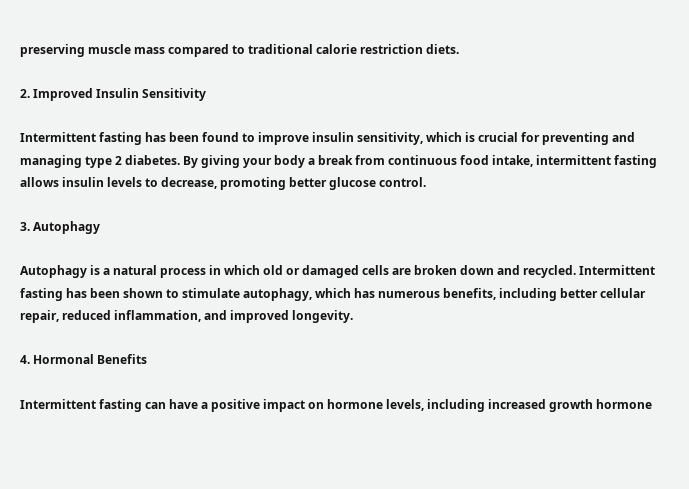preserving muscle mass compared to traditional calorie restriction diets.

2. Improved Insulin Sensitivity

Intermittent fasting has been found to improve insulin sensitivity, which is crucial for preventing and managing type 2 diabetes. By giving your body a break from continuous food intake, intermittent fasting allows insulin levels to decrease, promoting better glucose control.

3. Autophagy

Autophagy is a natural process in which old or damaged cells are broken down and recycled. Intermittent fasting has been shown to stimulate autophagy, which has numerous benefits, including better cellular repair, reduced inflammation, and improved longevity.

4. Hormonal Benefits

Intermittent fasting can have a positive impact on hormone levels, including increased growth hormone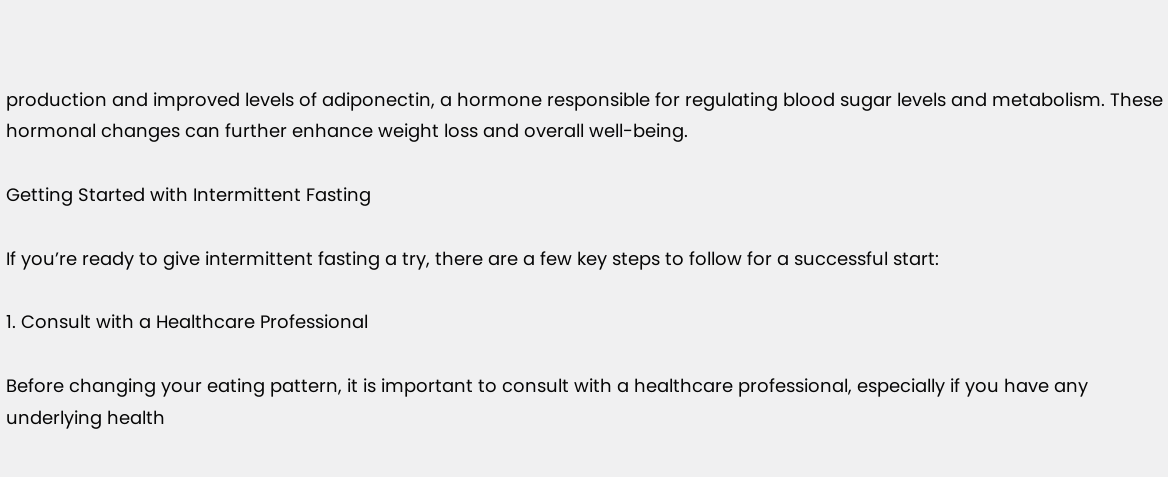production and improved levels of adiponectin, a hormone responsible for regulating blood sugar levels and metabolism. These hormonal changes can further enhance weight loss and overall well-being.

Getting Started with Intermittent Fasting

If you’re ready to give intermittent fasting a try, there are a few key steps to follow for a successful start:

1. Consult with a Healthcare Professional

Before changing your eating pattern, it is important to consult with a healthcare professional, especially if you have any underlying health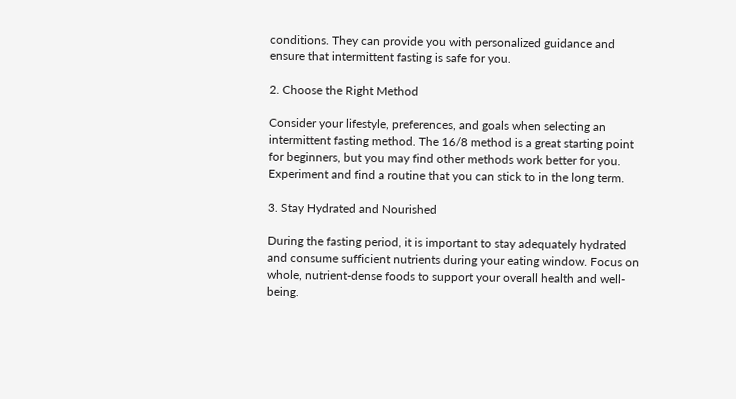conditions. They can provide you with personalized guidance and ensure that intermittent fasting is safe for you.

2. Choose the Right Method

Consider your lifestyle, preferences, and goals when selecting an intermittent fasting method. The 16/8 method is a great starting point for beginners, but you may find other methods work better for you. Experiment and find a routine that you can stick to in the long term.

3. Stay Hydrated and Nourished

During the fasting period, it is important to stay adequately hydrated and consume sufficient nutrients during your eating window. Focus on whole, nutrient-dense foods to support your overall health and well-being.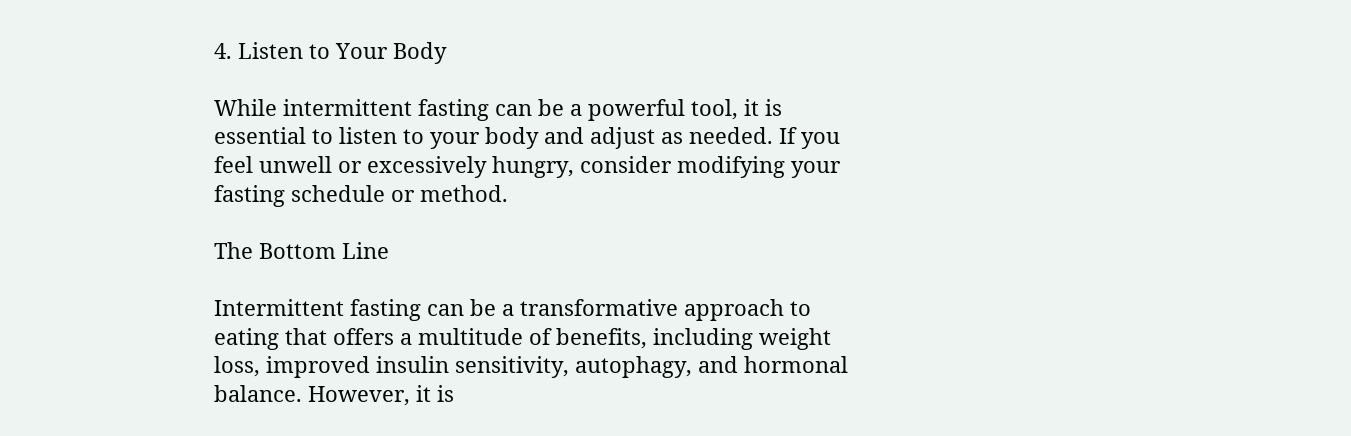4. Listen to Your Body

While intermittent fasting can be a powerful tool, it is essential to listen to your body and adjust as needed. If you feel unwell or excessively hungry, consider modifying your fasting schedule or method.

The Bottom Line

Intermittent fasting can be a transformative approach to eating that offers a multitude of benefits, including weight loss, improved insulin sensitivity, autophagy, and hormonal balance. However, it is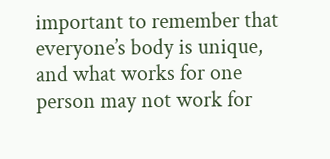important to remember that everyone’s body is unique, and what works for one person may not work for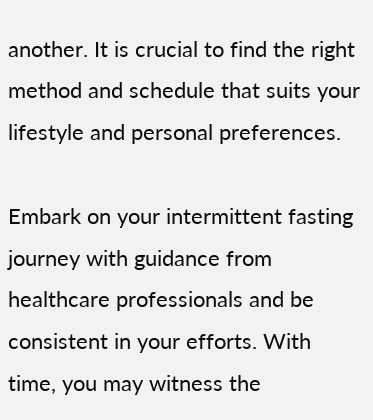another. It is crucial to find the right method and schedule that suits your lifestyle and personal preferences.

Embark on your intermittent fasting journey with guidance from healthcare professionals and be consistent in your efforts. With time, you may witness the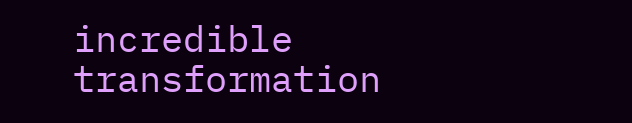incredible transformation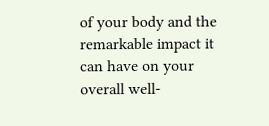of your body and the remarkable impact it can have on your overall well-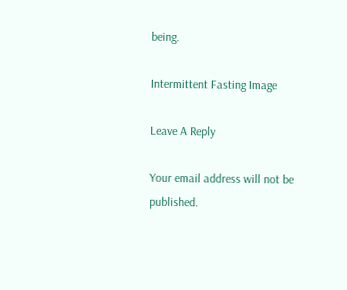being.

Intermittent Fasting Image

Leave A Reply

Your email address will not be published.